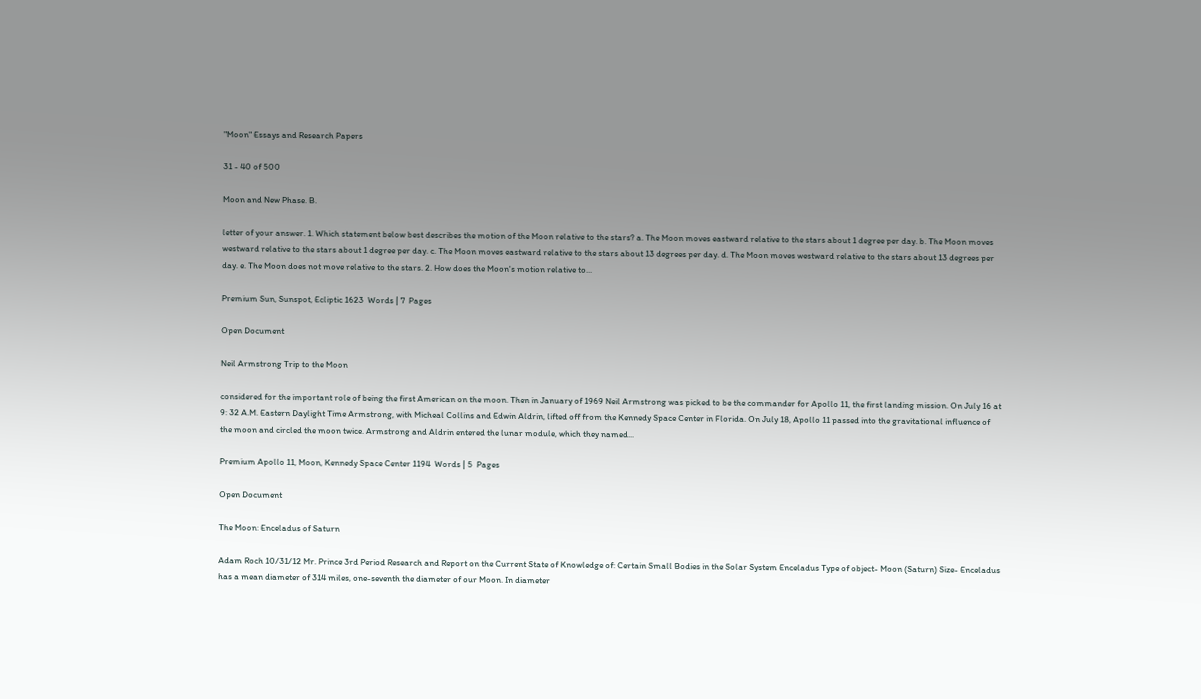"Moon" Essays and Research Papers

31 - 40 of 500

Moon and New Phase. B.

letter of your answer. 1. Which statement below best describes the motion of the Moon relative to the stars? a. The Moon moves eastward relative to the stars about 1 degree per day. b. The Moon moves westward relative to the stars about 1 degree per day. c. The Moon moves eastward relative to the stars about 13 degrees per day. d. The Moon moves westward relative to the stars about 13 degrees per day. e. The Moon does not move relative to the stars. 2. How does the Moon's motion relative to...

Premium Sun, Sunspot, Ecliptic 1623  Words | 7  Pages

Open Document

Neil Armstrong Trip to the Moon

considered for the important role of being the first American on the moon. Then in January of 1969 Neil Armstrong was picked to be the commander for Apollo 11, the first landing mission. On July 16 at 9: 32 A.M. Eastern Daylight Time Armstrong, with Micheal Collins and Edwin Aldrin, lifted off from the Kennedy Space Center in Florida. On July 18, Apollo 11 passed into the gravitational influence of the moon and circled the moon twice. Armstrong and Aldrin entered the lunar module, which they named...

Premium Apollo 11, Moon, Kennedy Space Center 1194  Words | 5  Pages

Open Document

The Moon: Enceladus of Saturn

Adam Roch 10/31/12 Mr. Prince 3rd Period Research and Report on the Current State of Knowledge of: Certain Small Bodies in the Solar System Enceladus Type of object- Moon (Saturn) Size- Enceladus has a mean diameter of 314 miles, one-seventh the diameter of our Moon. In diameter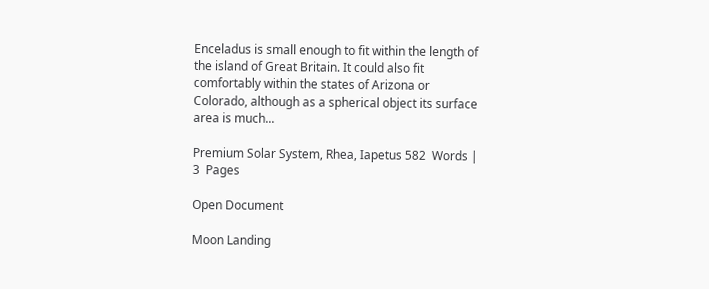Enceladus is small enough to fit within the length of the island of Great Britain. It could also fit comfortably within the states of Arizona or Colorado, although as a spherical object its surface area is much...

Premium Solar System, Rhea, Iapetus 582  Words | 3  Pages

Open Document

Moon Landing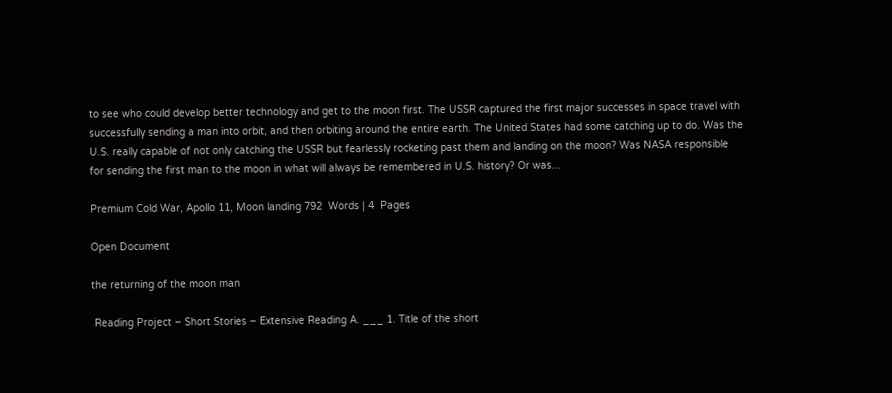to see who could develop better technology and get to the moon first. The USSR captured the first major successes in space travel with successfully sending a man into orbit, and then orbiting around the entire earth. The United States had some catching up to do. Was the U.S. really capable of not only catching the USSR but fearlessly rocketing past them and landing on the moon? Was NASA responsible for sending the first man to the moon in what will always be remembered in U.S. history? Or was...

Premium Cold War, Apollo 11, Moon landing 792  Words | 4  Pages

Open Document

the returning of the moon man

 Reading Project – Short Stories – Extensive Reading A. ___ 1. Title of the short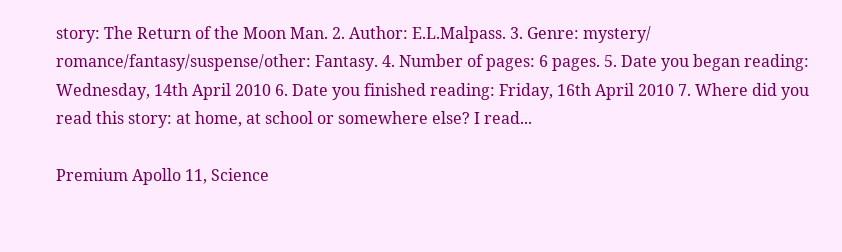story: The Return of the Moon Man. 2. Author: E.L.Malpass. 3. Genre: mystery/ romance/fantasy/suspense/other: Fantasy. 4. Number of pages: 6 pages. 5. Date you began reading: Wednesday, 14th April 2010 6. Date you finished reading: Friday, 16th April 2010 7. Where did you read this story: at home, at school or somewhere else? I read...

Premium Apollo 11, Science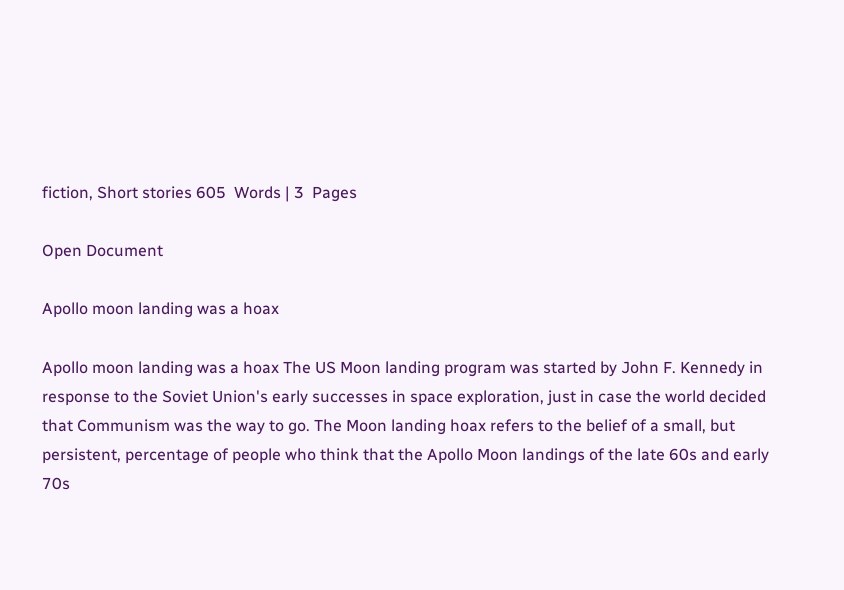fiction, Short stories 605  Words | 3  Pages

Open Document

Apollo moon landing was a hoax

Apollo moon landing was a hoax The US Moon landing program was started by John F. Kennedy in response to the Soviet Union's early successes in space exploration, just in case the world decided that Communism was the way to go. The Moon landing hoax refers to the belief of a small, but persistent, percentage of people who think that the Apollo Moon landings of the late 60s and early 70s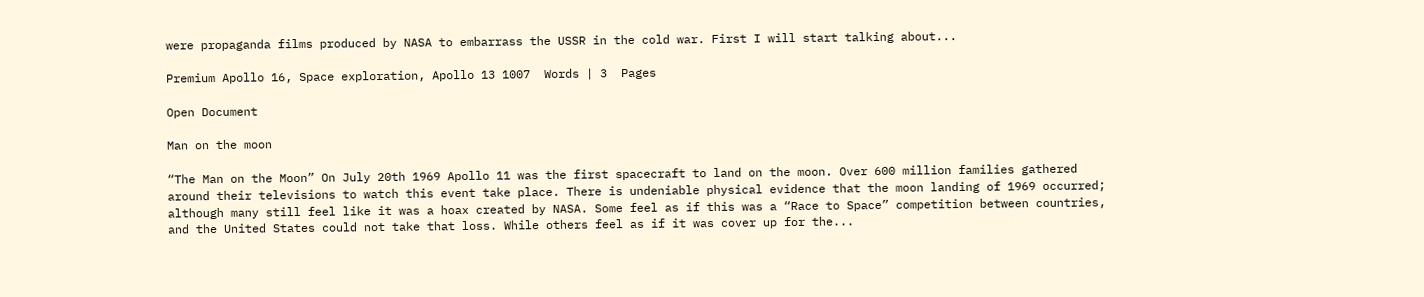were propaganda films produced by NASA to embarrass the USSR in the cold war. First I will start talking about...

Premium Apollo 16, Space exploration, Apollo 13 1007  Words | 3  Pages

Open Document

Man on the moon

“The Man on the Moon” On July 20th 1969 Apollo 11 was the first spacecraft to land on the moon. Over 600 million families gathered around their televisions to watch this event take place. There is undeniable physical evidence that the moon landing of 1969 occurred; although many still feel like it was a hoax created by NASA. Some feel as if this was a “Race to Space” competition between countries, and the United States could not take that loss. While others feel as if it was cover up for the...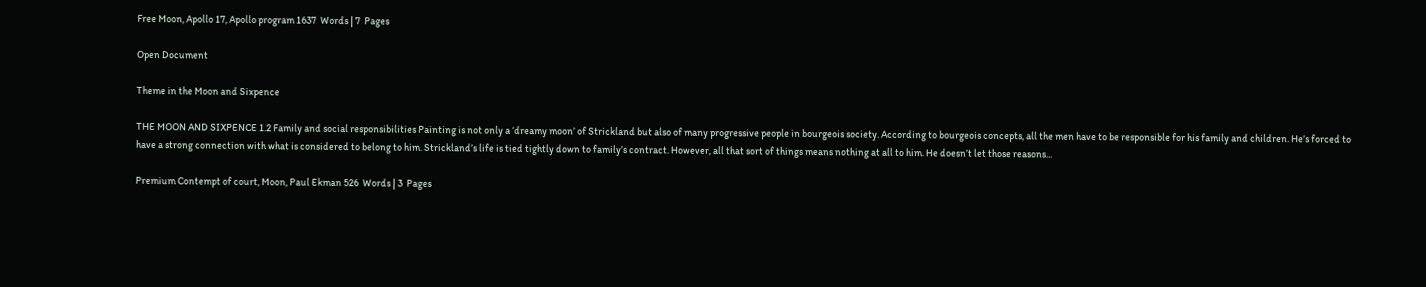Free Moon, Apollo 17, Apollo program 1637  Words | 7  Pages

Open Document

Theme in the Moon and Sixpence

THE MOON AND SIXPENCE 1.2 Family and social responsibilities Painting is not only a ‘dreamy moon’ of Strickland but also of many progressive people in bourgeois society. According to bourgeois concepts, all the men have to be responsible for his family and children. He’s forced to have a strong connection with what is considered to belong to him. Strickland’s life is tied tightly down to family’s contract. However, all that sort of things means nothing at all to him. He doesn’t let those reasons...

Premium Contempt of court, Moon, Paul Ekman 526  Words | 3  Pages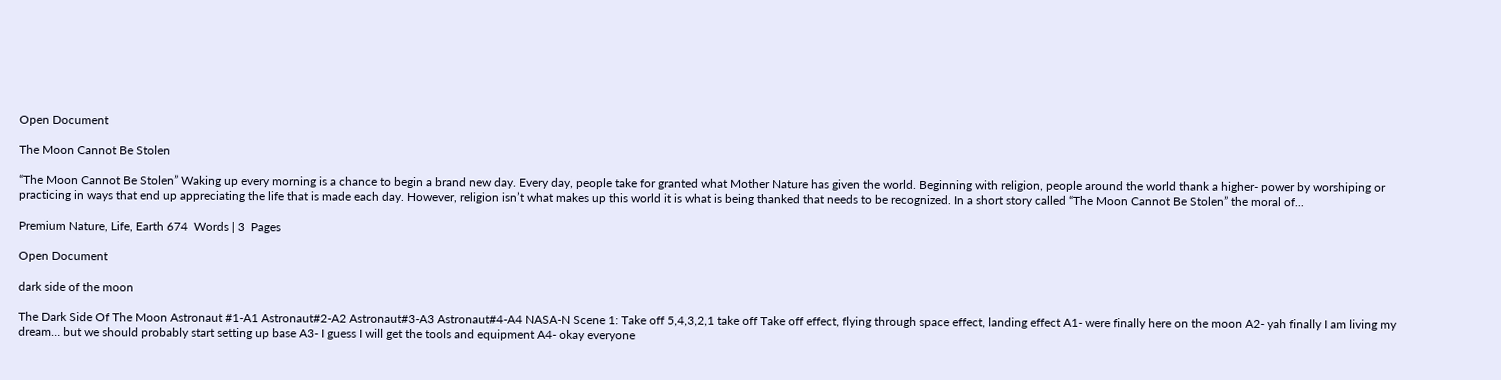Open Document

The Moon Cannot Be Stolen

“The Moon Cannot Be Stolen” Waking up every morning is a chance to begin a brand new day. Every day, people take for granted what Mother Nature has given the world. Beginning with religion, people around the world thank a higher- power by worshiping or practicing in ways that end up appreciating the life that is made each day. However, religion isn’t what makes up this world it is what is being thanked that needs to be recognized. In a short story called “The Moon Cannot Be Stolen” the moral of...

Premium Nature, Life, Earth 674  Words | 3  Pages

Open Document

dark side of the moon

The Dark Side Of The Moon Astronaut #1-A1 Astronaut#2-A2 Astronaut#3-A3 Astronaut#4-A4 NASA-N Scene 1: Take off 5,4,3,2,1 take off Take off effect, flying through space effect, landing effect A1- were finally here on the moon A2- yah finally I am living my dream… but we should probably start setting up base A3- I guess I will get the tools and equipment A4- okay everyone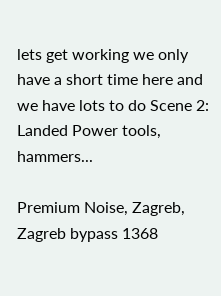lets get working we only have a short time here and we have lots to do Scene 2: Landed Power tools, hammers...

Premium Noise, Zagreb, Zagreb bypass 1368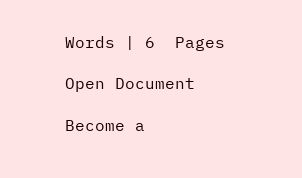Words | 6  Pages

Open Document

Become a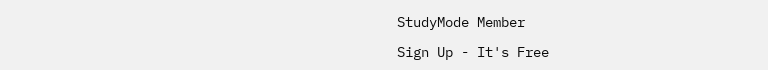StudyMode Member

Sign Up - It's Free